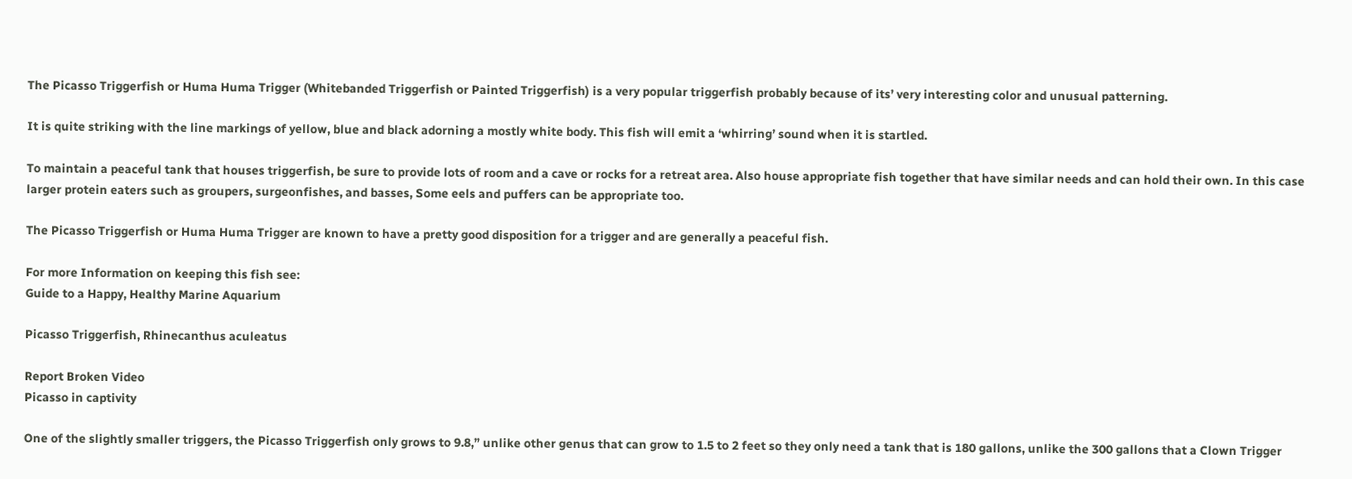The Picasso Triggerfish or Huma Huma Trigger (Whitebanded Triggerfish or Painted Triggerfish) is a very popular triggerfish probably because of its’ very interesting color and unusual patterning.

It is quite striking with the line markings of yellow, blue and black adorning a mostly white body. This fish will emit a ‘whirring’ sound when it is startled.

To maintain a peaceful tank that houses triggerfish, be sure to provide lots of room and a cave or rocks for a retreat area. Also house appropriate fish together that have similar needs and can hold their own. In this case larger protein eaters such as groupers, surgeonfishes, and basses, Some eels and puffers can be appropriate too.

The Picasso Triggerfish or Huma Huma Trigger are known to have a pretty good disposition for a trigger and are generally a peaceful fish.

For more Information on keeping this fish see:
Guide to a Happy, Healthy Marine Aquarium

Picasso Triggerfish, Rhinecanthus aculeatus

Report Broken Video
Picasso in captivity

One of the slightly smaller triggers, the Picasso Triggerfish only grows to 9.8,” unlike other genus that can grow to 1.5 to 2 feet so they only need a tank that is 180 gallons, unlike the 300 gallons that a Clown Trigger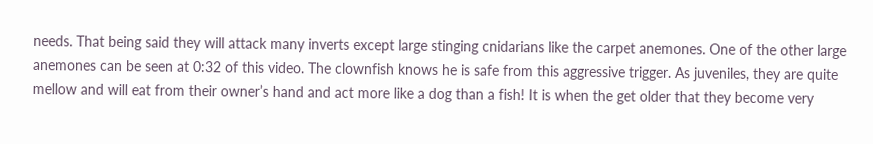needs. That being said they will attack many inverts except large stinging cnidarians like the carpet anemones. One of the other large anemones can be seen at 0:32 of this video. The clownfish knows he is safe from this aggressive trigger. As juveniles, they are quite mellow and will eat from their owner’s hand and act more like a dog than a fish! It is when the get older that they become very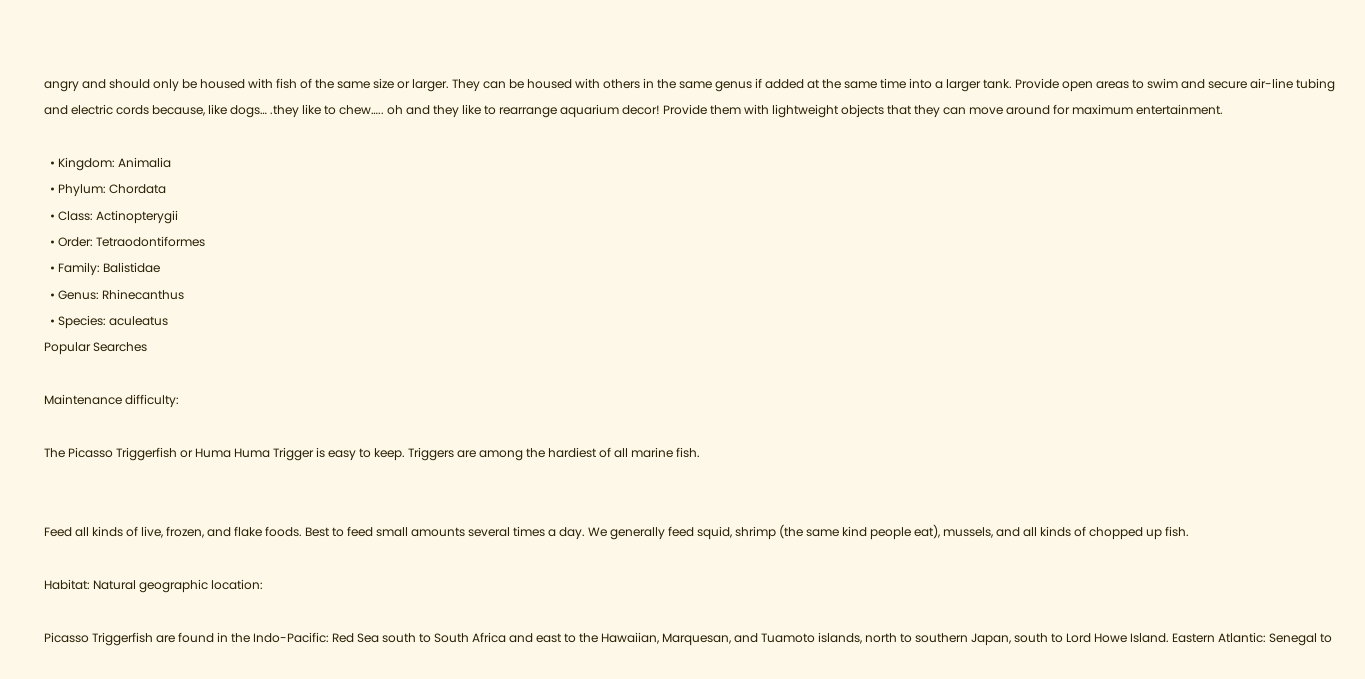angry and should only be housed with fish of the same size or larger. They can be housed with others in the same genus if added at the same time into a larger tank. Provide open areas to swim and secure air-line tubing and electric cords because, like dogs… .they like to chew….. oh and they like to rearrange aquarium decor! Provide them with lightweight objects that they can move around for maximum entertainment.

  • Kingdom: Animalia
  • Phylum: Chordata
  • Class: Actinopterygii
  • Order: Tetraodontiformes
  • Family: Balistidae
  • Genus: Rhinecanthus
  • Species: aculeatus
Popular Searches

Maintenance difficulty:

The Picasso Triggerfish or Huma Huma Trigger is easy to keep. Triggers are among the hardiest of all marine fish.


Feed all kinds of live, frozen, and flake foods. Best to feed small amounts several times a day. We generally feed squid, shrimp (the same kind people eat), mussels, and all kinds of chopped up fish.

Habitat: Natural geographic location:

Picasso Triggerfish are found in the Indo-Pacific: Red Sea south to South Africa and east to the Hawaiian, Marquesan, and Tuamoto islands, north to southern Japan, south to Lord Howe Island. Eastern Atlantic: Senegal to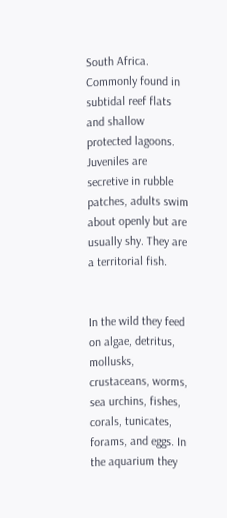South Africa. Commonly found in subtidal reef flats and shallow protected lagoons. Juveniles are secretive in rubble patches, adults swim about openly but are usually shy. They are a territorial fish.


In the wild they feed on algae, detritus, mollusks, crustaceans, worms, sea urchins, fishes, corals, tunicates, forams, and eggs. In the aquarium they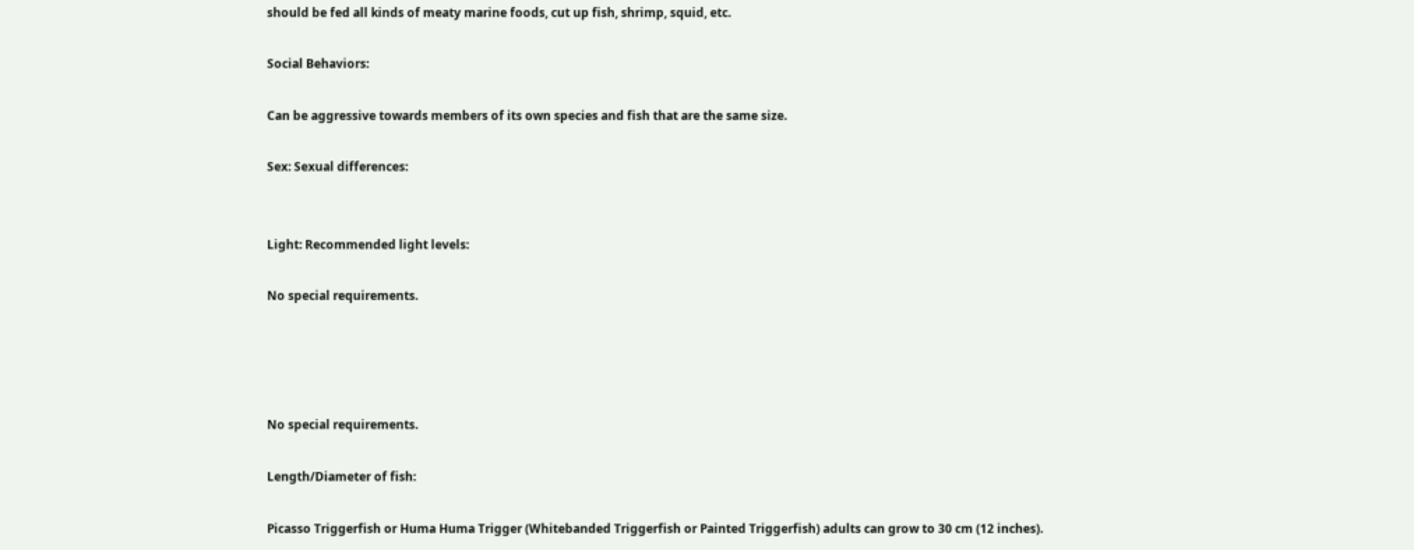should be fed all kinds of meaty marine foods, cut up fish, shrimp, squid, etc.

Social Behaviors:

Can be aggressive towards members of its own species and fish that are the same size.

Sex: Sexual differences:


Light: Recommended light levels:

No special requirements.




No special requirements.

Length/Diameter of fish:

Picasso Triggerfish or Huma Huma Trigger (Whitebanded Triggerfish or Painted Triggerfish) adults can grow to 30 cm (12 inches).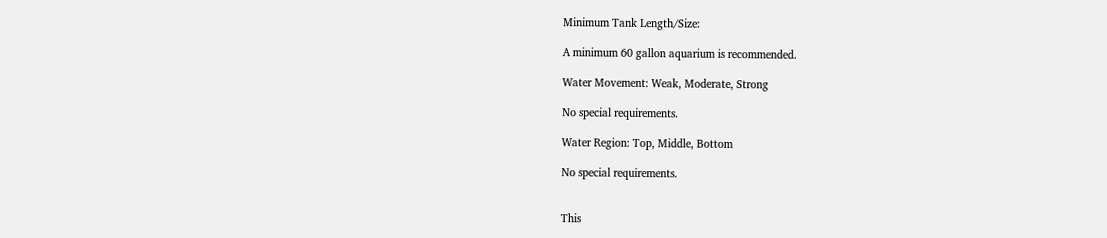Minimum Tank Length/Size:

A minimum 60 gallon aquarium is recommended.

Water Movement: Weak, Moderate, Strong

No special requirements.

Water Region: Top, Middle, Bottom

No special requirements.


This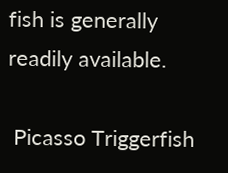fish is generally readily available.

 Picasso Triggerfish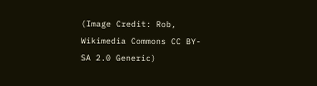(Image Credit: Rob, Wikimedia Commons CC BY-SA 2.0 Generic)